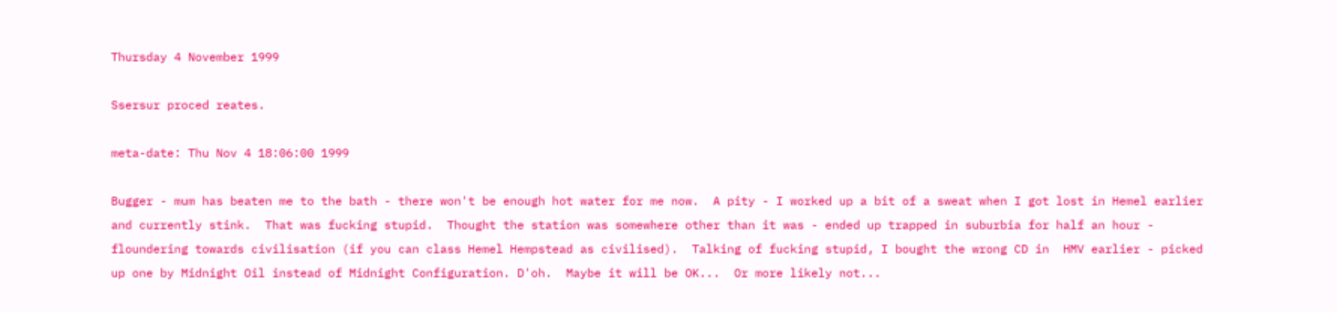Thursday 4 November 1999

Ssersur proced reates.

meta-date: Thu Nov 4 18:06:00 1999

Bugger - mum has beaten me to the bath - there won't be enough hot water for me now.  A pity - I worked up a bit of a sweat when I got lost in Hemel earlier and currently stink.  That was fucking stupid.  Thought the station was somewhere other than it was - ended up trapped in suburbia for half an hour - floundering towards civilisation (if you can class Hemel Hempstead as civilised).  Talking of fucking stupid, I bought the wrong CD in  HMV earlier - picked up one by Midnight Oil instead of Midnight Configuration. D'oh.  Maybe it will be OK...  Or more likely not...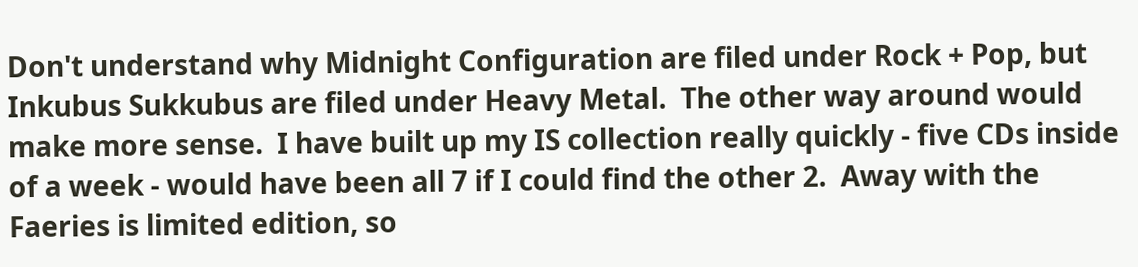Don't understand why Midnight Configuration are filed under Rock + Pop, but Inkubus Sukkubus are filed under Heavy Metal.  The other way around would make more sense.  I have built up my IS collection really quickly - five CDs inside of a week - would have been all 7 if I could find the other 2.  Away with the Faeries is limited edition, so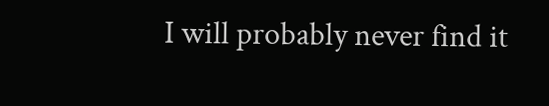I will probably never find it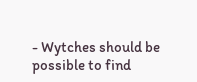- Wytches should be possible to find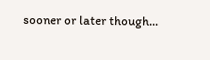sooner or later though...